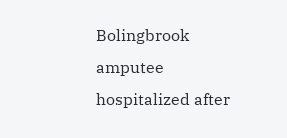Bolingbrook amputee hospitalized after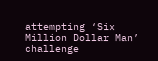attempting ‘Six Million Dollar Man’ challenge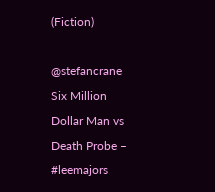(Fiction)

@stefancrane Six Million Dollar Man vs Death Probe – #leemajors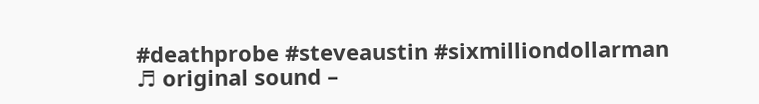#deathprobe #steveaustin #sixmilliondollarman ♬ original sound –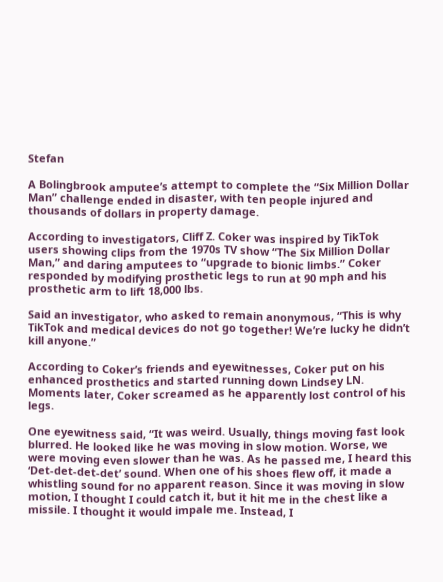Stefan

A Bolingbrook amputee’s attempt to complete the “Six Million Dollar Man” challenge ended in disaster, with ten people injured and thousands of dollars in property damage.

According to investigators, Cliff Z. Coker was inspired by TikTok users showing clips from the 1970s TV show “The Six Million Dollar Man,” and daring amputees to “upgrade to bionic limbs.” Coker responded by modifying prosthetic legs to run at 90 mph and his prosthetic arm to lift 18,000 lbs.

Said an investigator, who asked to remain anonymous, “This is why TikTok and medical devices do not go together! We’re lucky he didn’t kill anyone.”

According to Coker’s friends and eyewitnesses, Coker put on his enhanced prosthetics and started running down Lindsey LN. Moments later, Coker screamed as he apparently lost control of his legs.

One eyewitness said, “It was weird. Usually, things moving fast look blurred. He looked like he was moving in slow motion. Worse, we were moving even slower than he was. As he passed me, I heard this ‘Det-det-det-det’ sound. When one of his shoes flew off, it made a whistling sound for no apparent reason. Since it was moving in slow motion, I thought I could catch it, but it hit me in the chest like a missile. I thought it would impale me. Instead, I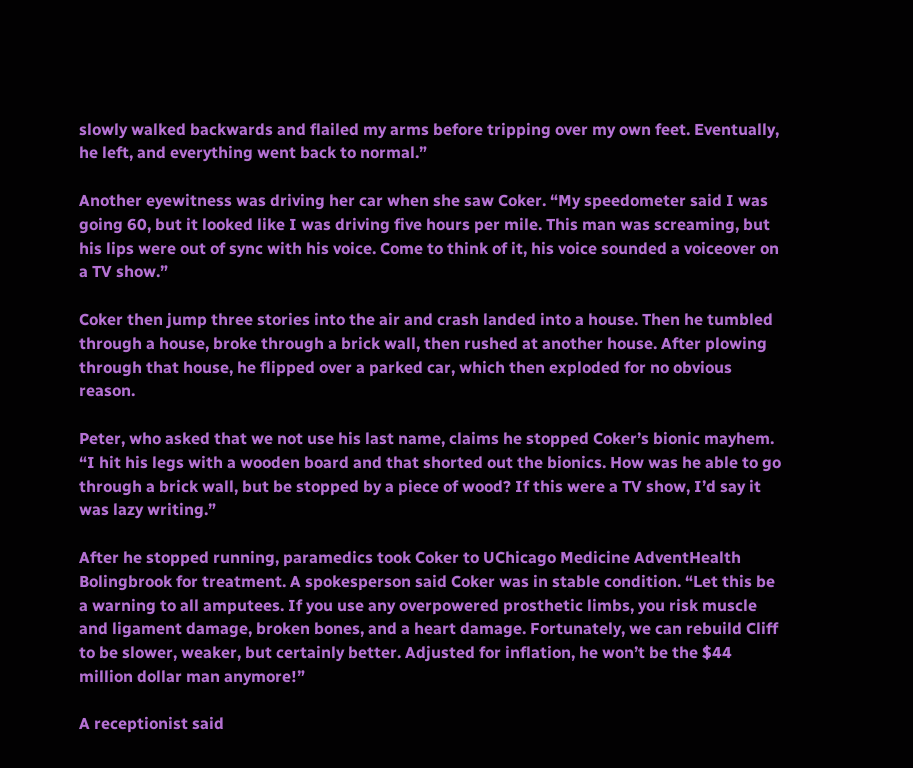slowly walked backwards and flailed my arms before tripping over my own feet. Eventually, he left, and everything went back to normal.”

Another eyewitness was driving her car when she saw Coker. “My speedometer said I was going 60, but it looked like I was driving five hours per mile. This man was screaming, but his lips were out of sync with his voice. Come to think of it, his voice sounded a voiceover on a TV show.”

Coker then jump three stories into the air and crash landed into a house. Then he tumbled through a house, broke through a brick wall, then rushed at another house. After plowing through that house, he flipped over a parked car, which then exploded for no obvious reason.

Peter, who asked that we not use his last name, claims he stopped Coker’s bionic mayhem. “I hit his legs with a wooden board and that shorted out the bionics. How was he able to go through a brick wall, but be stopped by a piece of wood? If this were a TV show, I’d say it was lazy writing.”

After he stopped running, paramedics took Coker to UChicago Medicine AdventHealth Bolingbrook for treatment. A spokesperson said Coker was in stable condition. “Let this be a warning to all amputees. If you use any overpowered prosthetic limbs, you risk muscle and ligament damage, broken bones, and a heart damage. Fortunately, we can rebuild Cliff to be slower, weaker, but certainly better. Adjusted for inflation, he won’t be the $44 million dollar man anymore!”

A receptionist said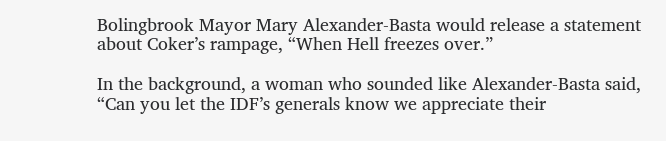Bolingbrook Mayor Mary Alexander-Basta would release a statement about Coker’s rampage, “When Hell freezes over.”

In the background, a woman who sounded like Alexander-Basta said, “Can you let the IDF’s generals know we appreciate their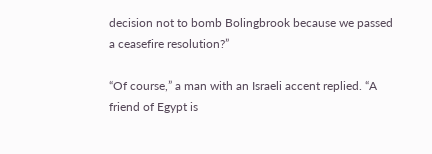decision not to bomb Bolingbrook because we passed a ceasefire resolution?”

“Of course,” a man with an Israeli accent replied. “A friend of Egypt is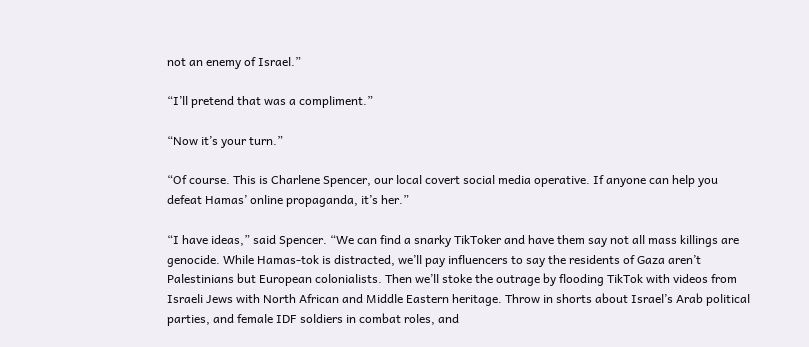not an enemy of Israel.”

“I’ll pretend that was a compliment.”

“Now it’s your turn.”

“Of course. This is Charlene Spencer, our local covert social media operative. If anyone can help you defeat Hamas’ online propaganda, it’s her.”

“I have ideas,” said Spencer. “We can find a snarky TikToker and have them say not all mass killings are genocide. While Hamas-tok is distracted, we’ll pay influencers to say the residents of Gaza aren’t Palestinians but European colonialists. Then we’ll stoke the outrage by flooding TikTok with videos from Israeli Jews with North African and Middle Eastern heritage. Throw in shorts about Israel’s Arab political parties, and female IDF soldiers in combat roles, and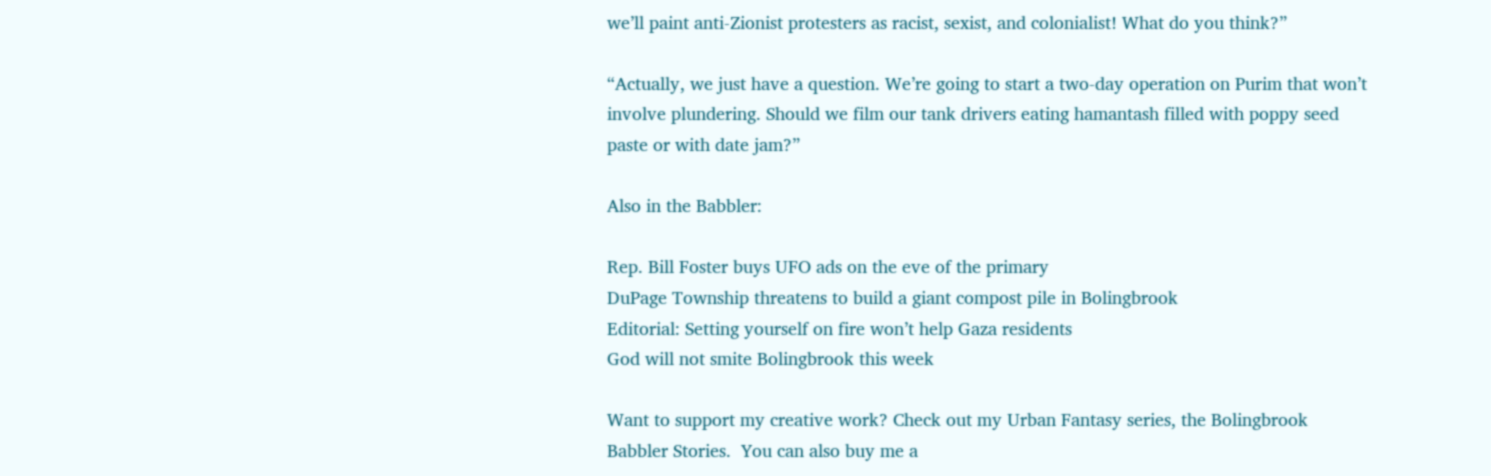we’ll paint anti-Zionist protesters as racist, sexist, and colonialist! What do you think?”

“Actually, we just have a question. We’re going to start a two-day operation on Purim that won’t involve plundering. Should we film our tank drivers eating hamantash filled with poppy seed paste or with date jam?”

Also in the Babbler:

Rep. Bill Foster buys UFO ads on the eve of the primary
DuPage Township threatens to build a giant compost pile in Bolingbrook
Editorial: Setting yourself on fire won’t help Gaza residents
God will not smite Bolingbrook this week

Want to support my creative work? Check out my Urban Fantasy series, the Bolingbrook Babbler Stories.  You can also buy me a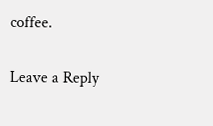coffee.

Leave a Reply